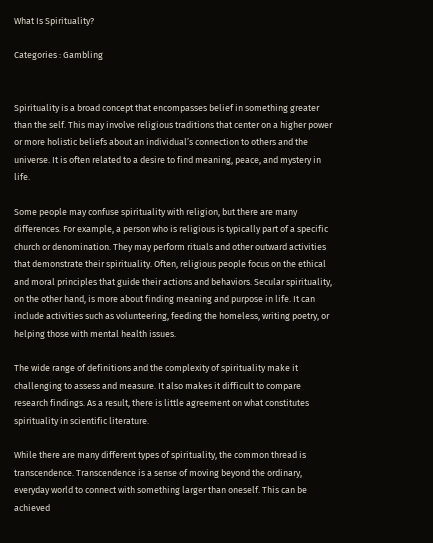What Is Spirituality?

Categories : Gambling


Spirituality is a broad concept that encompasses belief in something greater than the self. This may involve religious traditions that center on a higher power or more holistic beliefs about an individual’s connection to others and the universe. It is often related to a desire to find meaning, peace, and mystery in life.

Some people may confuse spirituality with religion, but there are many differences. For example, a person who is religious is typically part of a specific church or denomination. They may perform rituals and other outward activities that demonstrate their spirituality. Often, religious people focus on the ethical and moral principles that guide their actions and behaviors. Secular spirituality, on the other hand, is more about finding meaning and purpose in life. It can include activities such as volunteering, feeding the homeless, writing poetry, or helping those with mental health issues.

The wide range of definitions and the complexity of spirituality make it challenging to assess and measure. It also makes it difficult to compare research findings. As a result, there is little agreement on what constitutes spirituality in scientific literature.

While there are many different types of spirituality, the common thread is transcendence. Transcendence is a sense of moving beyond the ordinary, everyday world to connect with something larger than oneself. This can be achieved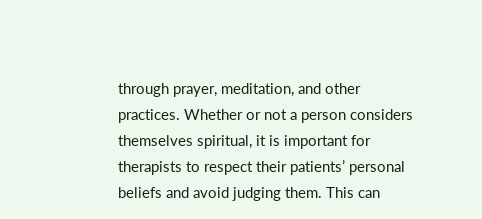through prayer, meditation, and other practices. Whether or not a person considers themselves spiritual, it is important for therapists to respect their patients’ personal beliefs and avoid judging them. This can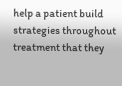help a patient build strategies throughout treatment that they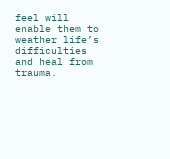feel will enable them to weather life’s difficulties and heal from trauma.